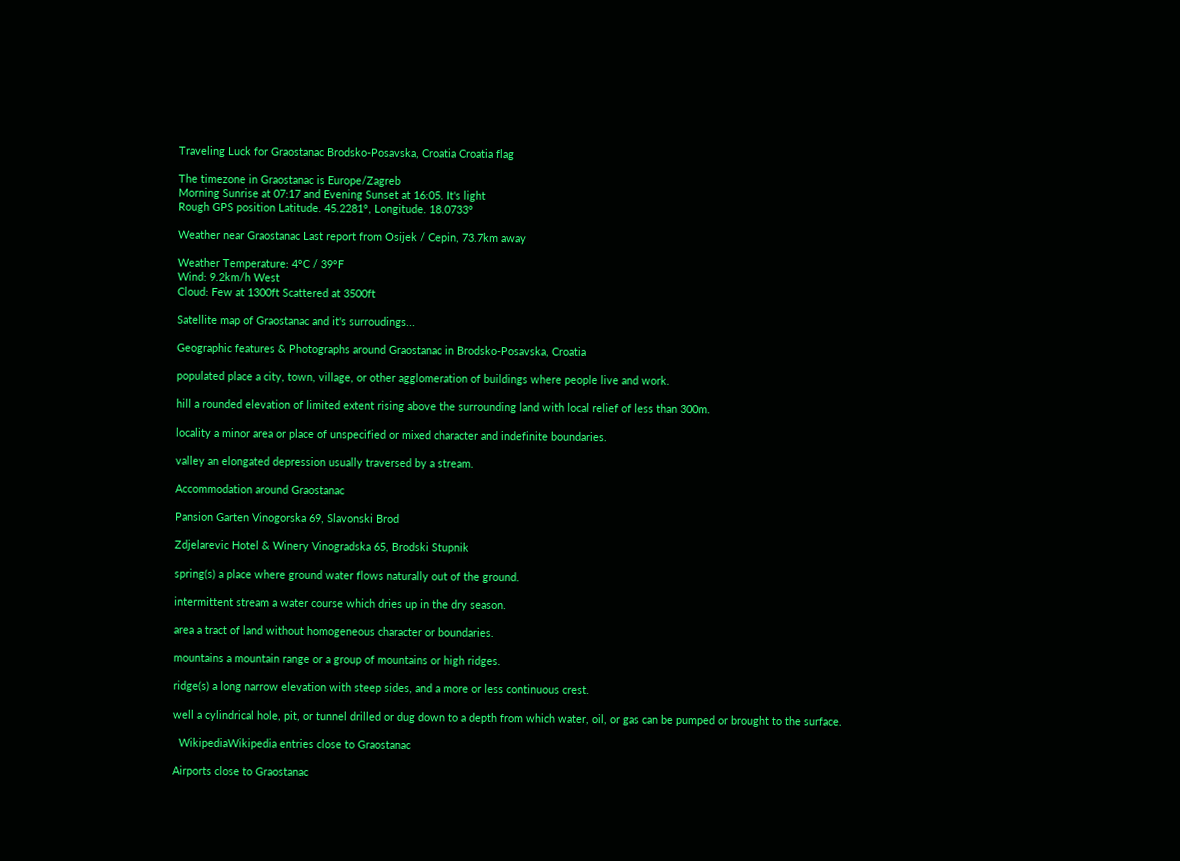Traveling Luck for Graostanac Brodsko-Posavska, Croatia Croatia flag

The timezone in Graostanac is Europe/Zagreb
Morning Sunrise at 07:17 and Evening Sunset at 16:05. It's light
Rough GPS position Latitude. 45.2281°, Longitude. 18.0733°

Weather near Graostanac Last report from Osijek / Cepin, 73.7km away

Weather Temperature: 4°C / 39°F
Wind: 9.2km/h West
Cloud: Few at 1300ft Scattered at 3500ft

Satellite map of Graostanac and it's surroudings...

Geographic features & Photographs around Graostanac in Brodsko-Posavska, Croatia

populated place a city, town, village, or other agglomeration of buildings where people live and work.

hill a rounded elevation of limited extent rising above the surrounding land with local relief of less than 300m.

locality a minor area or place of unspecified or mixed character and indefinite boundaries.

valley an elongated depression usually traversed by a stream.

Accommodation around Graostanac

Pansion Garten Vinogorska 69, Slavonski Brod

Zdjelarevic Hotel & Winery Vinogradska 65, Brodski Stupnik

spring(s) a place where ground water flows naturally out of the ground.

intermittent stream a water course which dries up in the dry season.

area a tract of land without homogeneous character or boundaries.

mountains a mountain range or a group of mountains or high ridges.

ridge(s) a long narrow elevation with steep sides, and a more or less continuous crest.

well a cylindrical hole, pit, or tunnel drilled or dug down to a depth from which water, oil, or gas can be pumped or brought to the surface.

  WikipediaWikipedia entries close to Graostanac

Airports close to Graostanac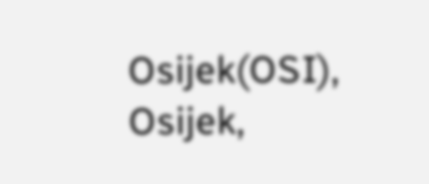Osijek(OSI), Osijek,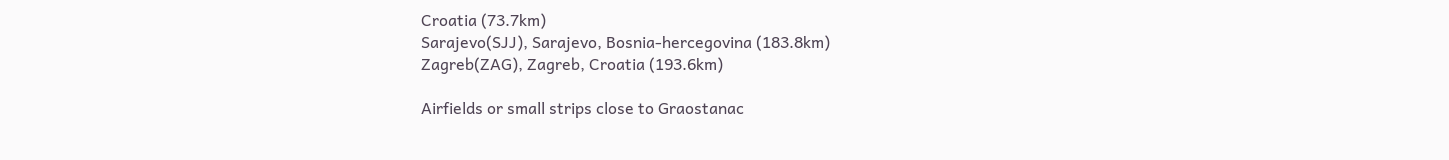Croatia (73.7km)
Sarajevo(SJJ), Sarajevo, Bosnia-hercegovina (183.8km)
Zagreb(ZAG), Zagreb, Croatia (193.6km)

Airfields or small strips close to Graostanac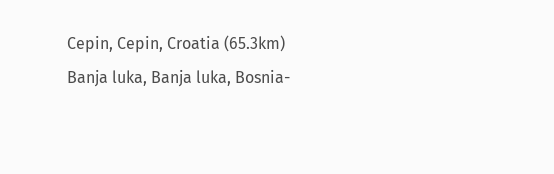Cepin, Cepin, Croatia (65.3km)
Banja luka, Banja luka, Bosnia-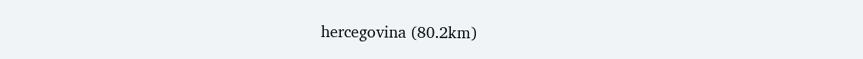hercegovina (80.2km)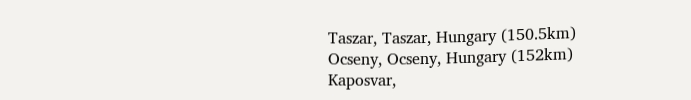Taszar, Taszar, Hungary (150.5km)
Ocseny, Ocseny, Hungary (152km)
Kaposvar,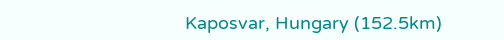Kaposvar, Hungary (152.5km)